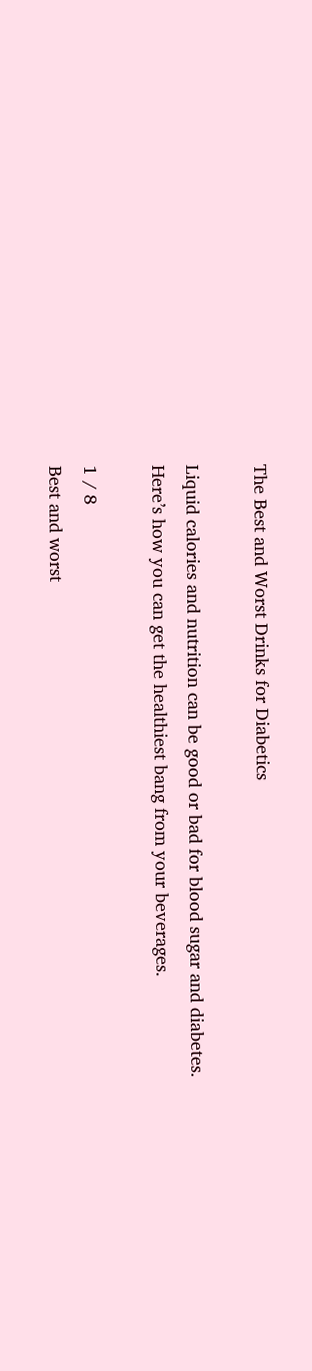The Best and Worst Drinks for Diabetics

Liquid calories and nutrition can be good or bad for blood sugar and diabetes. Here’s how you can get the healthiest bang from your beverages.

1 / 8
Best and worst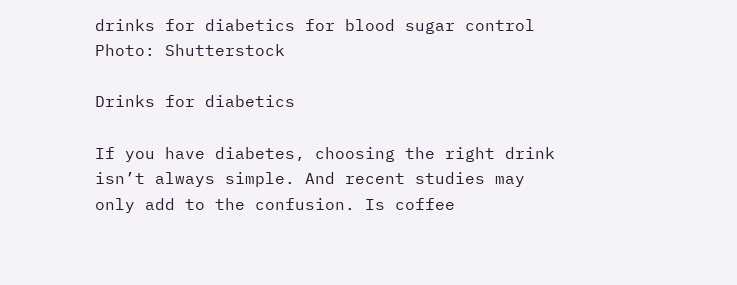drinks for diabetics for blood sugar control
Photo: Shutterstock

Drinks for diabetics

If you have diabetes, choosing the right drink isn’t always simple. And recent studies may only add to the confusion. Is coffee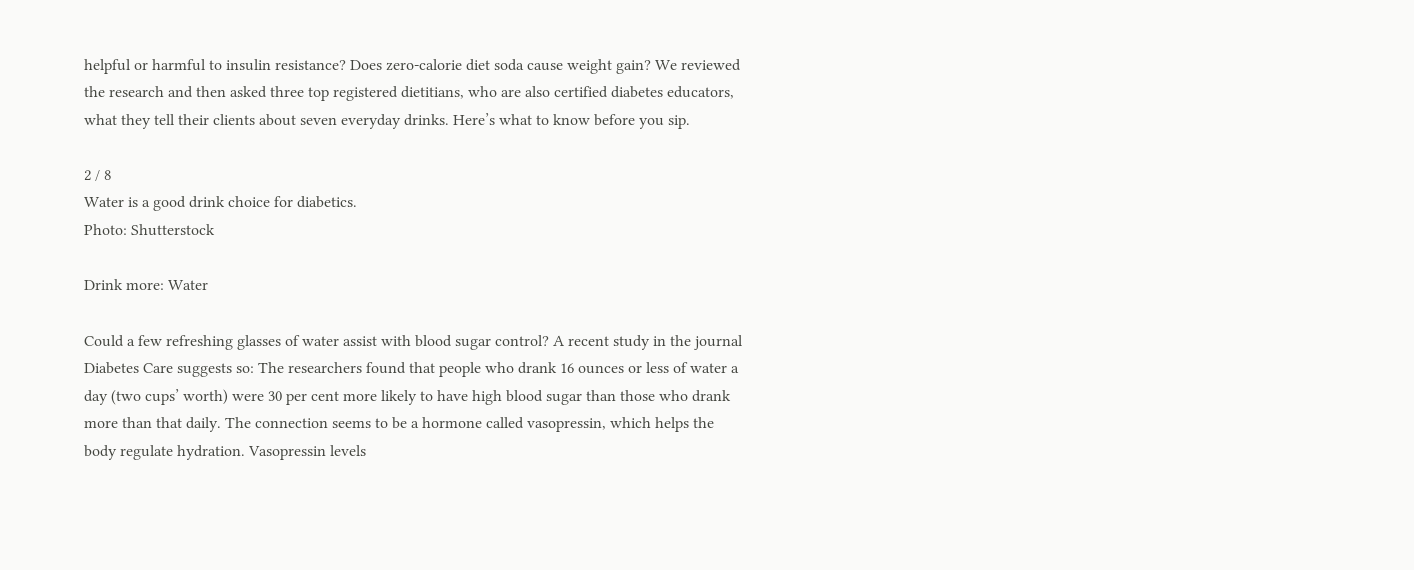helpful or harmful to insulin resistance? Does zero-calorie diet soda cause weight gain? We reviewed the research and then asked three top registered dietitians, who are also certified diabetes educators, what they tell their clients about seven everyday drinks. Here’s what to know before you sip.

2 / 8
Water is a good drink choice for diabetics.
Photo: Shutterstock

Drink more: Water

Could a few refreshing glasses of water assist with blood sugar control? A recent study in the journal Diabetes Care suggests so: The researchers found that people who drank 16 ounces or less of water a day (two cups’ worth) were 30 per cent more likely to have high blood sugar than those who drank more than that daily. The connection seems to be a hormone called vasopressin, which helps the body regulate hydration. Vasopressin levels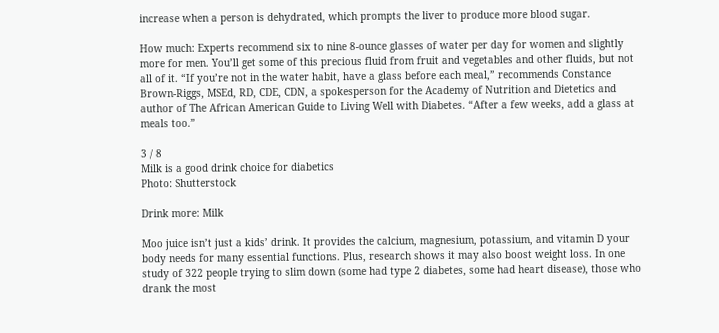increase when a person is dehydrated, which prompts the liver to produce more blood sugar.

How much: Experts recommend six to nine 8-ounce glasses of water per day for women and slightly more for men. You’ll get some of this precious fluid from fruit and vegetables and other fluids, but not all of it. “If you’re not in the water habit, have a glass before each meal,” recommends Constance Brown-Riggs, MSEd, RD, CDE, CDN, a spokesperson for the Academy of Nutrition and Dietetics and author of The African American Guide to Living Well with Diabetes. “After a few weeks, add a glass at meals too.”

3 / 8
Milk is a good drink choice for diabetics
Photo: Shutterstock

Drink more: Milk

Moo juice isn’t just a kids’ drink. It provides the calcium, magnesium, potassium, and vitamin D your body needs for many essential functions. Plus, research shows it may also boost weight loss. In one study of 322 people trying to slim down (some had type 2 diabetes, some had heart disease), those who drank the most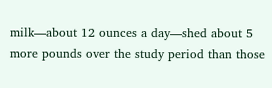milk—about 12 ounces a day—shed about 5 more pounds over the study period than those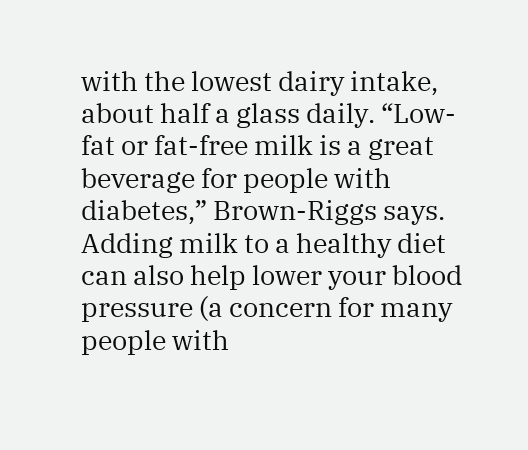with the lowest dairy intake, about half a glass daily. “Low-fat or fat-free milk is a great beverage for people with diabetes,” Brown-Riggs says. Adding milk to a healthy diet can also help lower your blood pressure (a concern for many people with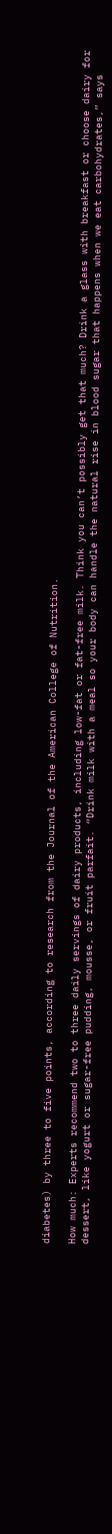diabetes) by three to five points, according to research from the Journal of the American College of Nutrition.

How much: Experts recommend two to three daily servings of dairy products, including low-fat or fat-free milk. Think you can’t possibly get that much? Drink a glass with breakfast or choose dairy for dessert, like yogurt or sugar-free pudding, mousse, or fruit parfait. “Drink milk with a meal so your body can handle the natural rise in blood sugar that happens when we eat carbohydrates,” says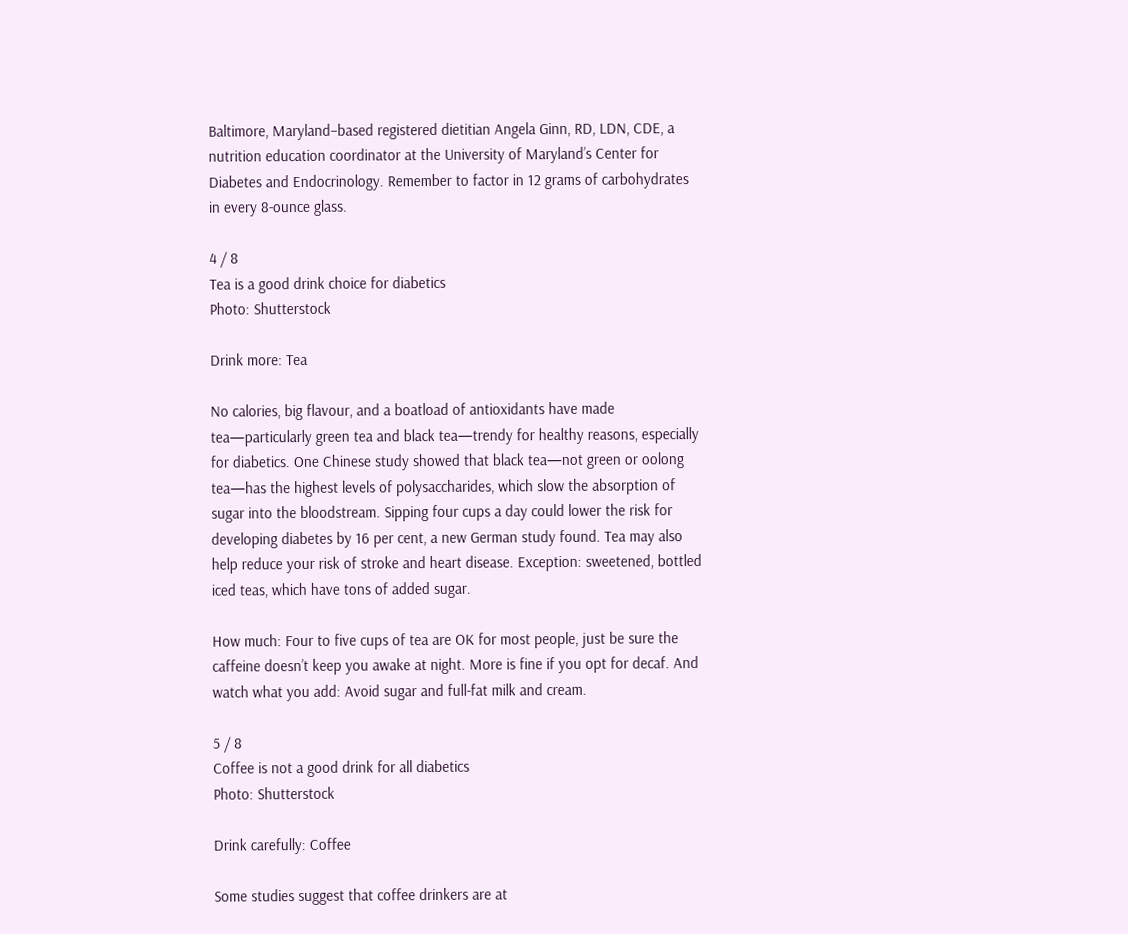Baltimore, Maryland–based registered dietitian Angela Ginn, RD, LDN, CDE, a nutrition education coordinator at the University of Maryland’s Center for Diabetes and Endocrinology. Remember to factor in 12 grams of carbohydrates in every 8-ounce glass.

4 / 8
Tea is a good drink choice for diabetics
Photo: Shutterstock

Drink more: Tea

No calories, big flavour, and a boatload of antioxidants have made tea—particularly green tea and black tea—trendy for healthy reasons, especially for diabetics. One Chinese study showed that black tea—not green or oolong tea—has the highest levels of polysaccharides, which slow the absorption of sugar into the bloodstream. Sipping four cups a day could lower the risk for developing diabetes by 16 per cent, a new German study found. Tea may also help reduce your risk of stroke and heart disease. Exception: sweetened, bottled iced teas, which have tons of added sugar.

How much: Four to five cups of tea are OK for most people, just be sure the caffeine doesn’t keep you awake at night. More is fine if you opt for decaf. And watch what you add: Avoid sugar and full-fat milk and cream.

5 / 8
Coffee is not a good drink for all diabetics
Photo: Shutterstock

Drink carefully: Coffee

Some studies suggest that coffee drinkers are at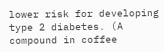lower risk for developing type 2 diabetes. (A compound in coffee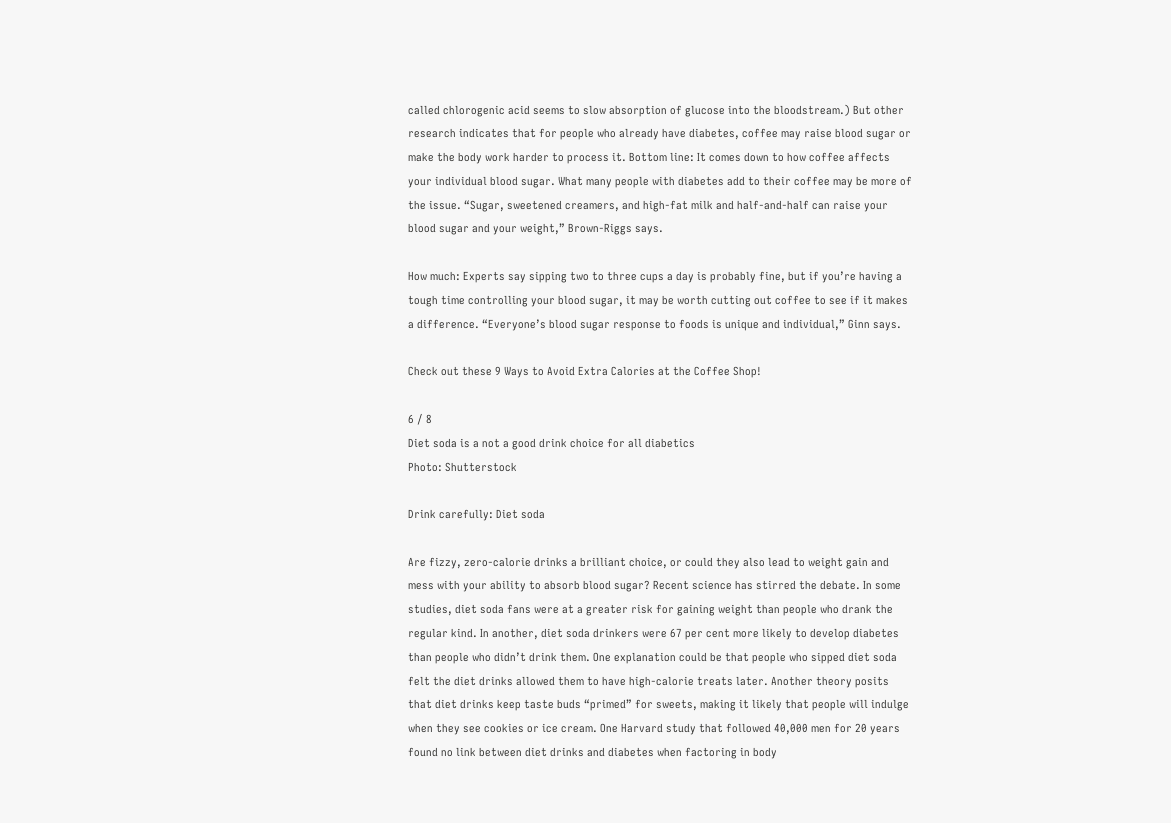called chlorogenic acid seems to slow absorption of glucose into the bloodstream.) But other research indicates that for people who already have diabetes, coffee may raise blood sugar or make the body work harder to process it. Bottom line: It comes down to how coffee affects your individual blood sugar. What many people with diabetes add to their coffee may be more of the issue. “Sugar, sweetened creamers, and high-fat milk and half-and-half can raise your blood sugar and your weight,” Brown-Riggs says.

How much: Experts say sipping two to three cups a day is probably fine, but if you’re having a tough time controlling your blood sugar, it may be worth cutting out coffee to see if it makes a difference. “Everyone’s blood sugar response to foods is unique and individual,” Ginn says.

Check out these 9 Ways to Avoid Extra Calories at the Coffee Shop!

6 / 8
Diet soda is a not a good drink choice for all diabetics
Photo: Shutterstock

Drink carefully: Diet soda

Are fizzy, zero-calorie drinks a brilliant choice, or could they also lead to weight gain and mess with your ability to absorb blood sugar? Recent science has stirred the debate. In some studies, diet soda fans were at a greater risk for gaining weight than people who drank the regular kind. In another, diet soda drinkers were 67 per cent more likely to develop diabetes than people who didn’t drink them. One explanation could be that people who sipped diet soda felt the diet drinks allowed them to have high-calorie treats later. Another theory posits that diet drinks keep taste buds “primed” for sweets, making it likely that people will indulge when they see cookies or ice cream. One Harvard study that followed 40,000 men for 20 years found no link between diet drinks and diabetes when factoring in body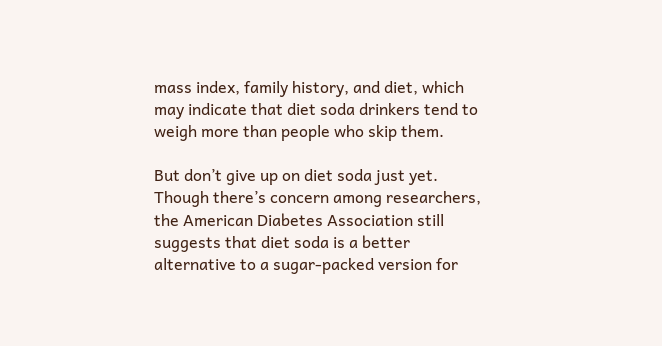mass index, family history, and diet, which may indicate that diet soda drinkers tend to weigh more than people who skip them.

But don’t give up on diet soda just yet. Though there’s concern among researchers, the American Diabetes Association still suggests that diet soda is a better alternative to a sugar-packed version for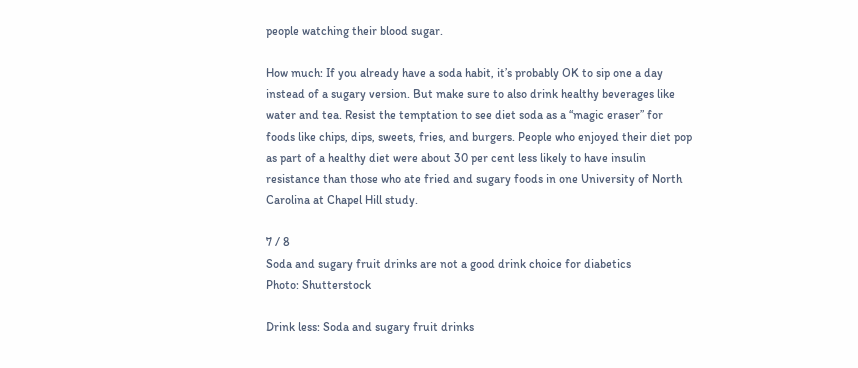people watching their blood sugar.

How much: If you already have a soda habit, it’s probably OK to sip one a day instead of a sugary version. But make sure to also drink healthy beverages like water and tea. Resist the temptation to see diet soda as a “magic eraser” for foods like chips, dips, sweets, fries, and burgers. People who enjoyed their diet pop as part of a healthy diet were about 30 per cent less likely to have insulin resistance than those who ate fried and sugary foods in one University of North Carolina at Chapel Hill study.

7 / 8
Soda and sugary fruit drinks are not a good drink choice for diabetics
Photo: Shutterstock

Drink less: Soda and sugary fruit drinks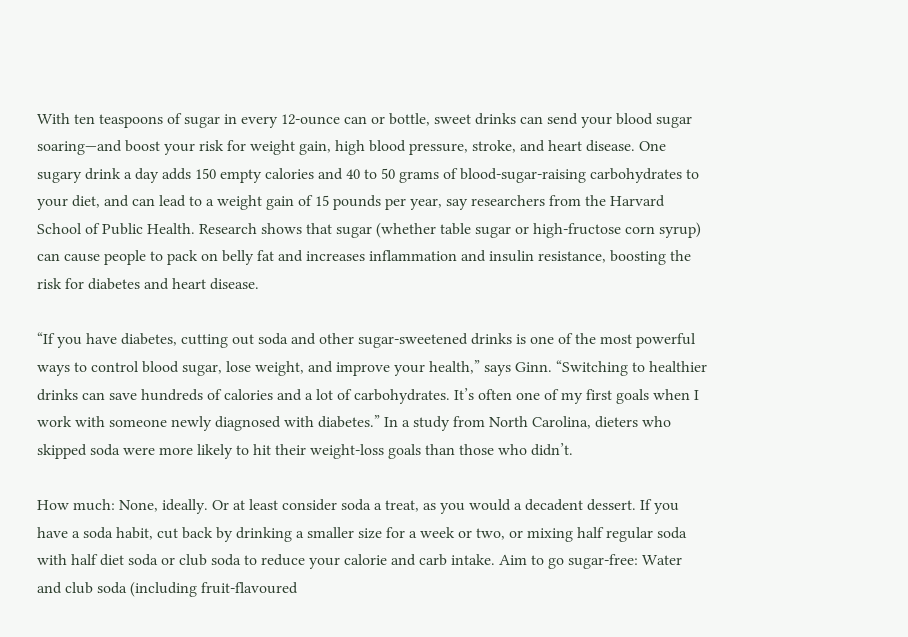With ten teaspoons of sugar in every 12-ounce can or bottle, sweet drinks can send your blood sugar soaring—and boost your risk for weight gain, high blood pressure, stroke, and heart disease. One sugary drink a day adds 150 empty calories and 40 to 50 grams of blood-sugar-raising carbohydrates to your diet, and can lead to a weight gain of 15 pounds per year, say researchers from the Harvard School of Public Health. Research shows that sugar (whether table sugar or high-fructose corn syrup) can cause people to pack on belly fat and increases inflammation and insulin resistance, boosting the risk for diabetes and heart disease.

“If you have diabetes, cutting out soda and other sugar-sweetened drinks is one of the most powerful ways to control blood sugar, lose weight, and improve your health,” says Ginn. “Switching to healthier drinks can save hundreds of calories and a lot of carbohydrates. It’s often one of my first goals when I work with someone newly diagnosed with diabetes.” In a study from North Carolina, dieters who skipped soda were more likely to hit their weight-loss goals than those who didn’t.

How much: None, ideally. Or at least consider soda a treat, as you would a decadent dessert. If you have a soda habit, cut back by drinking a smaller size for a week or two, or mixing half regular soda with half diet soda or club soda to reduce your calorie and carb intake. Aim to go sugar-free: Water and club soda (including fruit-flavoured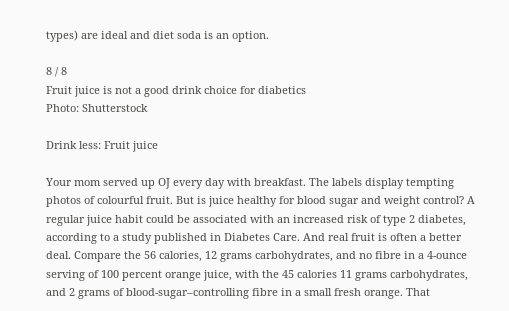types) are ideal and diet soda is an option.

8 / 8
Fruit juice is not a good drink choice for diabetics
Photo: Shutterstock

Drink less: Fruit juice

Your mom served up OJ every day with breakfast. The labels display tempting photos of colourful fruit. But is juice healthy for blood sugar and weight control? A regular juice habit could be associated with an increased risk of type 2 diabetes, according to a study published in Diabetes Care. And real fruit is often a better deal. Compare the 56 calories, 12 grams carbohydrates, and no fibre in a 4-ounce serving of 100 percent orange juice, with the 45 calories 11 grams carbohydrates, and 2 grams of blood-sugar–controlling fibre in a small fresh orange. That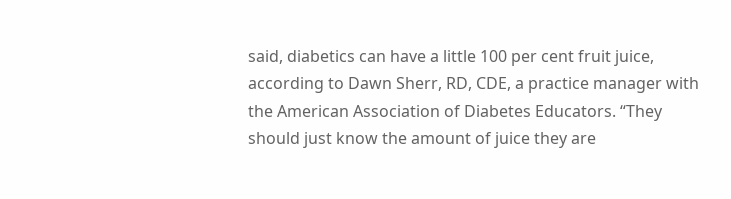said, diabetics can have a little 100 per cent fruit juice, according to Dawn Sherr, RD, CDE, a practice manager with the American Association of Diabetes Educators. “They should just know the amount of juice they are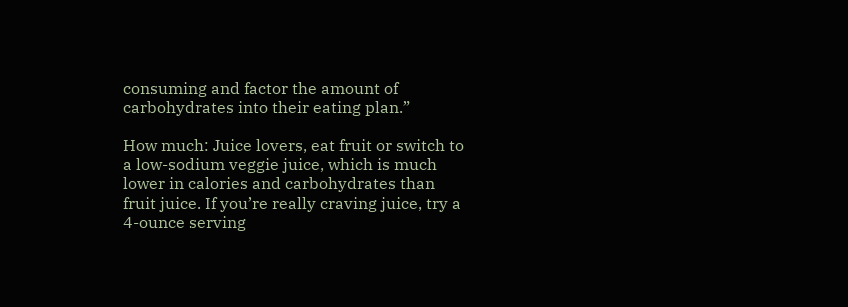consuming and factor the amount of carbohydrates into their eating plan.”

How much: Juice lovers, eat fruit or switch to a low-sodium veggie juice, which is much lower in calories and carbohydrates than fruit juice. If you’re really craving juice, try a 4-ounce serving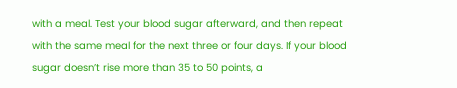with a meal. Test your blood sugar afterward, and then repeat with the same meal for the next three or four days. If your blood sugar doesn’t rise more than 35 to 50 points, a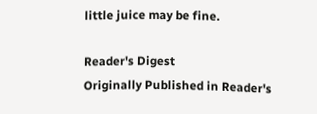little juice may be fine.

Reader's Digest
Originally Published in Reader's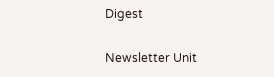Digest

Newsletter Unit